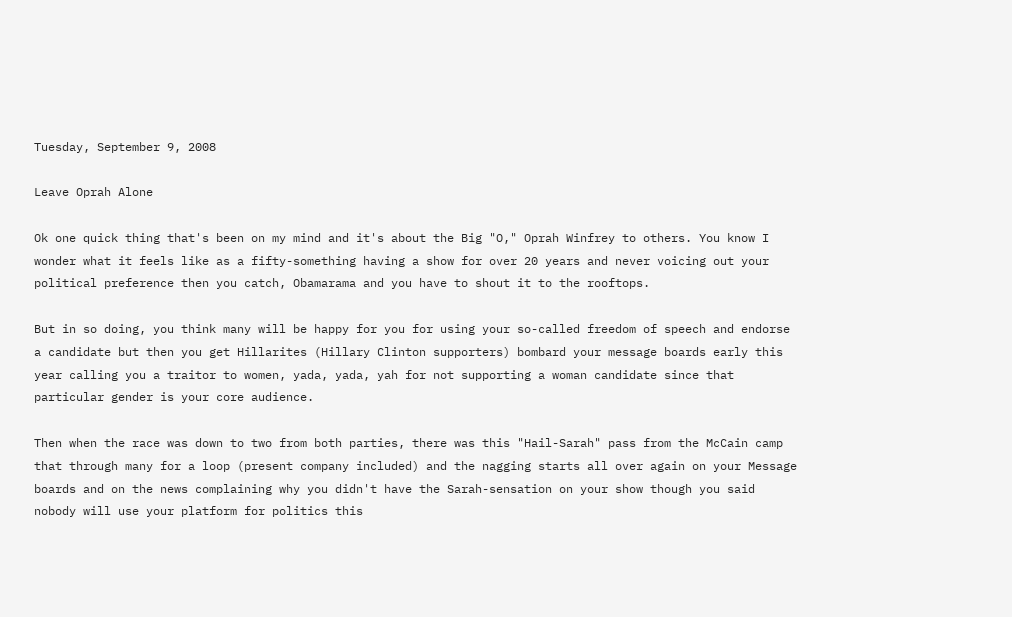Tuesday, September 9, 2008

Leave Oprah Alone

Ok one quick thing that's been on my mind and it's about the Big "O," Oprah Winfrey to others. You know I wonder what it feels like as a fifty-something having a show for over 20 years and never voicing out your political preference then you catch, Obamarama and you have to shout it to the rooftops.

But in so doing, you think many will be happy for you for using your so-called freedom of speech and endorse a candidate but then you get Hillarites (Hillary Clinton supporters) bombard your message boards early this year calling you a traitor to women, yada, yada, yah for not supporting a woman candidate since that particular gender is your core audience.

Then when the race was down to two from both parties, there was this "Hail-Sarah" pass from the McCain camp that through many for a loop (present company included) and the nagging starts all over again on your Message boards and on the news complaining why you didn't have the Sarah-sensation on your show though you said nobody will use your platform for politics this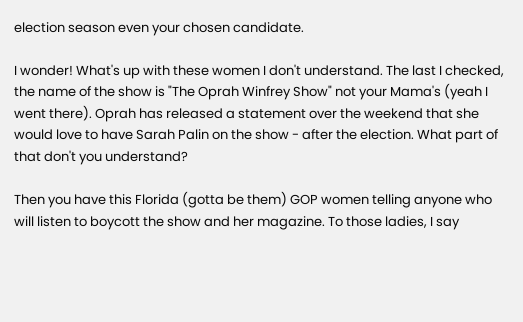election season even your chosen candidate.

I wonder! What's up with these women I don't understand. The last I checked, the name of the show is "The Oprah Winfrey Show" not your Mama's (yeah I went there). Oprah has released a statement over the weekend that she would love to have Sarah Palin on the show - after the election. What part of that don't you understand?

Then you have this Florida (gotta be them) GOP women telling anyone who will listen to boycott the show and her magazine. To those ladies, I say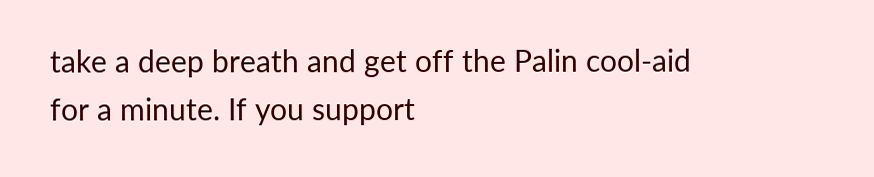take a deep breath and get off the Palin cool-aid for a minute. If you support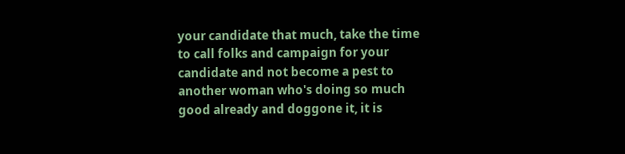your candidate that much, take the time to call folks and campaign for your candidate and not become a pest to another woman who's doing so much good already and doggone it, it is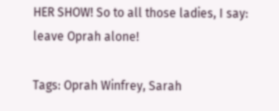HER SHOW! So to all those ladies, I say: leave Oprah alone!

Tags: Oprah Winfrey, Sarah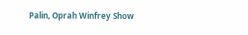Palin, Oprah Winfrey Show